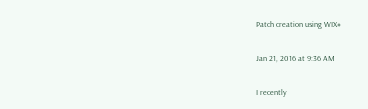Patch creation using WIX#

Jan 21, 2016 at 9:36 AM

I recently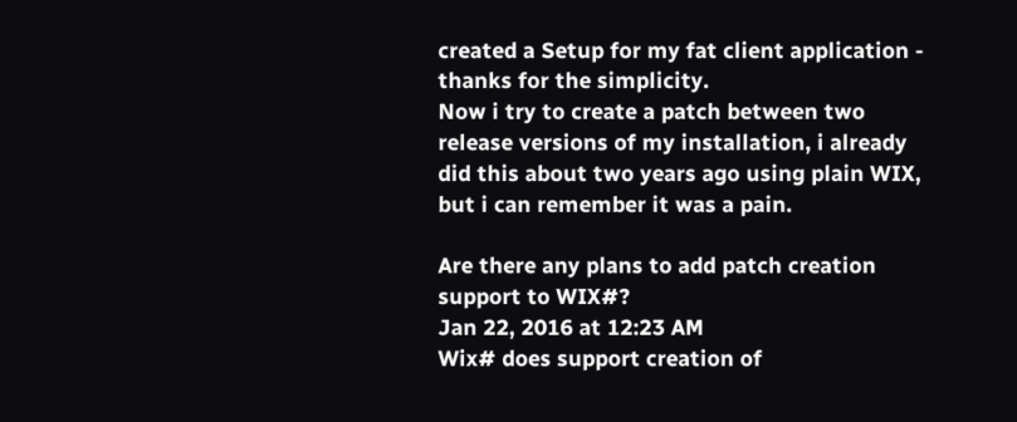created a Setup for my fat client application - thanks for the simplicity.
Now i try to create a patch between two release versions of my installation, i already did this about two years ago using plain WIX, but i can remember it was a pain.

Are there any plans to add patch creation support to WIX#?
Jan 22, 2016 at 12:23 AM
Wix# does support creation of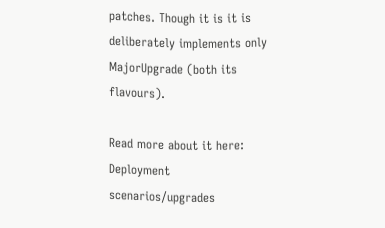patches. Though it is it is deliberately implements only MajorUpgrade (both its flavours).

Read more about it here: Deployment scenarios/upgrades